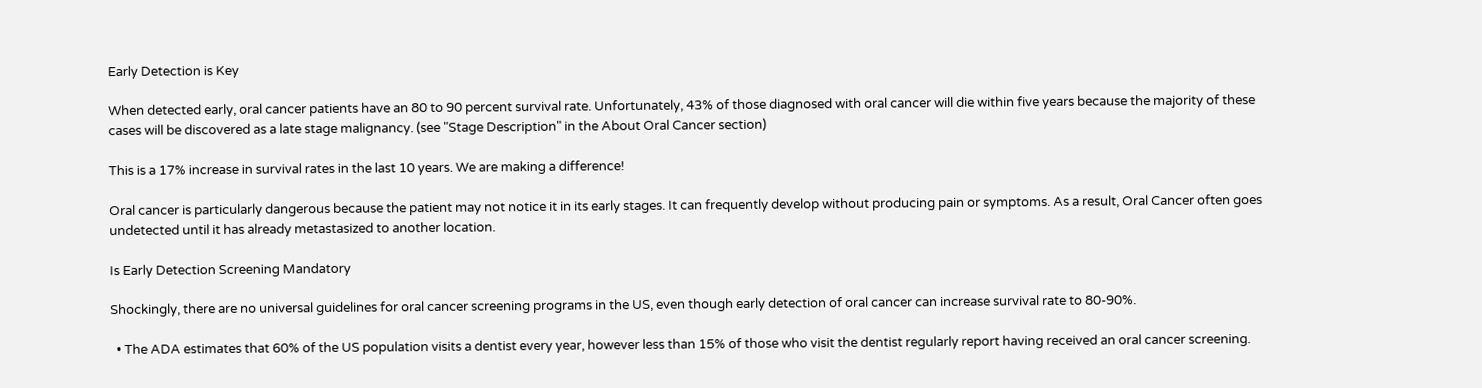Early Detection is Key

When detected early, oral cancer patients have an 80 to 90 percent survival rate. Unfortunately, 43% of those diagnosed with oral cancer will die within five years because the majority of these cases will be discovered as a late stage malignancy. (see "Stage Description" in the About Oral Cancer section)

This is a 17% increase in survival rates in the last 10 years. We are making a difference!

Oral cancer is particularly dangerous because the patient may not notice it in its early stages. It can frequently develop without producing pain or symptoms. As a result, Oral Cancer often goes undetected until it has already metastasized to another location.

Is Early Detection Screening Mandatory

Shockingly, there are no universal guidelines for oral cancer screening programs in the US, even though early detection of oral cancer can increase survival rate to 80-90%.

  • The ADA estimates that 60% of the US population visits a dentist every year, however less than 15% of those who visit the dentist regularly report having received an oral cancer screening.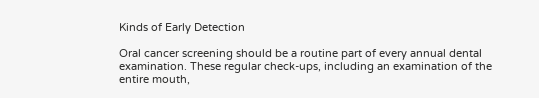Kinds of Early Detection

Oral cancer screening should be a routine part of every annual dental examination. These regular check-ups, including an examination of the entire mouth,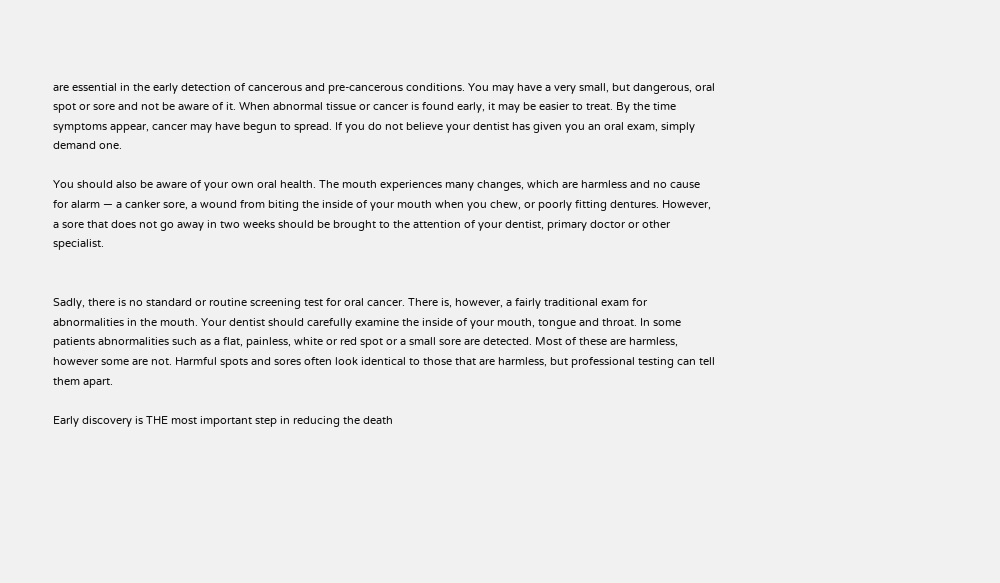are essential in the early detection of cancerous and pre-cancerous conditions. You may have a very small, but dangerous, oral spot or sore and not be aware of it. When abnormal tissue or cancer is found early, it may be easier to treat. By the time symptoms appear, cancer may have begun to spread. If you do not believe your dentist has given you an oral exam, simply demand one.

You should also be aware of your own oral health. The mouth experiences many changes, which are harmless and no cause for alarm — a canker sore, a wound from biting the inside of your mouth when you chew, or poorly fitting dentures. However, a sore that does not go away in two weeks should be brought to the attention of your dentist, primary doctor or other specialist.


Sadly, there is no standard or routine screening test for oral cancer. There is, however, a fairly traditional exam for abnormalities in the mouth. Your dentist should carefully examine the inside of your mouth, tongue and throat. In some patients abnormalities such as a flat, painless, white or red spot or a small sore are detected. Most of these are harmless, however some are not. Harmful spots and sores often look identical to those that are harmless, but professional testing can tell them apart.

Early discovery is THE most important step in reducing the death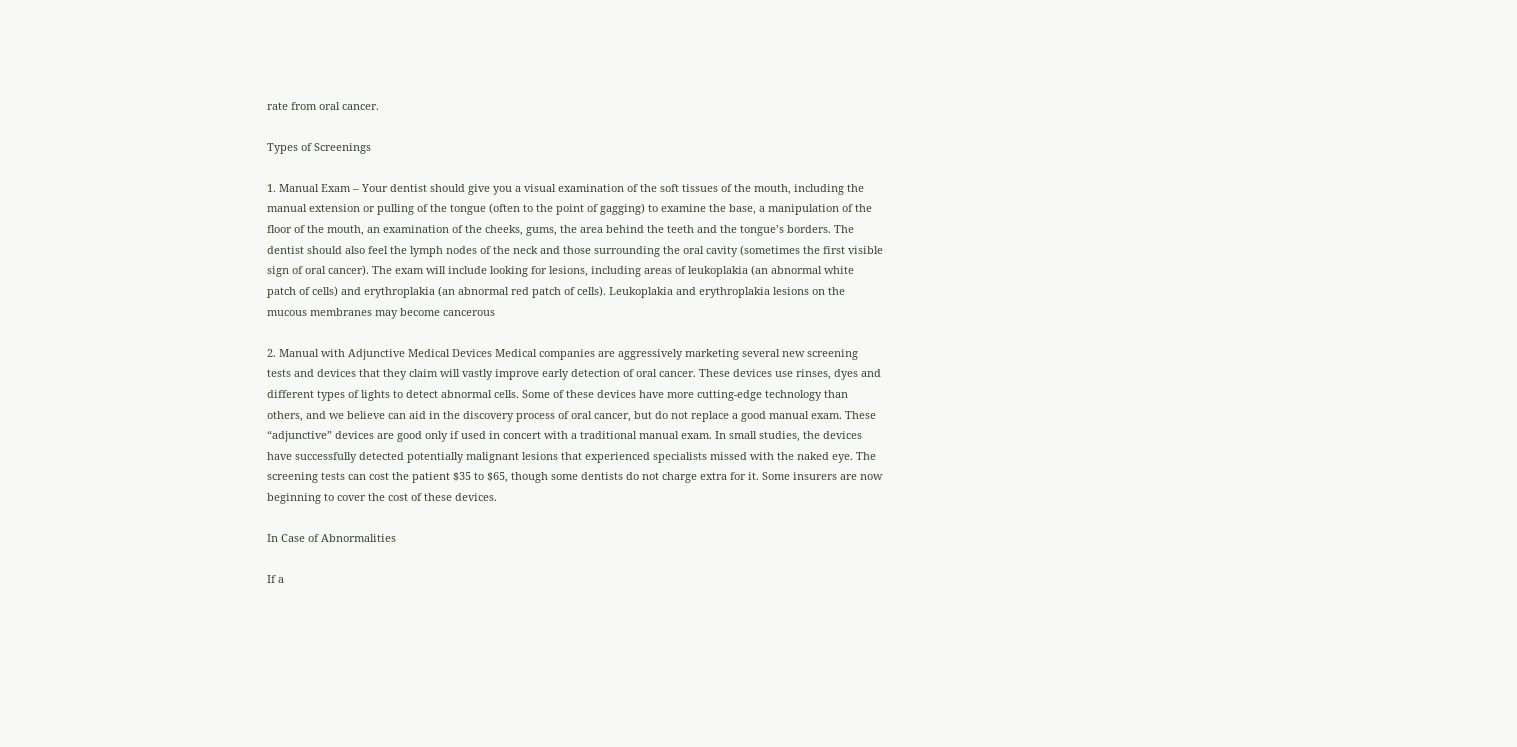rate from oral cancer.

Types of Screenings

1. Manual Exam – Your dentist should give you a visual examination of the soft tissues of the mouth, including the manual extension or pulling of the tongue (often to the point of gagging) to examine the base, a manipulation of the floor of the mouth, an examination of the cheeks, gums, the area behind the teeth and the tongue’s borders. The dentist should also feel the lymph nodes of the neck and those surrounding the oral cavity (sometimes the first visible sign of oral cancer). The exam will include looking for lesions, including areas of leukoplakia (an abnormal white patch of cells) and erythroplakia (an abnormal red patch of cells). Leukoplakia and erythroplakia lesions on the mucous membranes may become cancerous

2. Manual with Adjunctive Medical Devices Medical companies are aggressively marketing several new screening tests and devices that they claim will vastly improve early detection of oral cancer. These devices use rinses, dyes and different types of lights to detect abnormal cells. Some of these devices have more cutting-edge technology than others, and we believe can aid in the discovery process of oral cancer, but do not replace a good manual exam. These “adjunctive” devices are good only if used in concert with a traditional manual exam. In small studies, the devices have successfully detected potentially malignant lesions that experienced specialists missed with the naked eye. The screening tests can cost the patient $35 to $65, though some dentists do not charge extra for it. Some insurers are now beginning to cover the cost of these devices.

In Case of Abnormalities

If a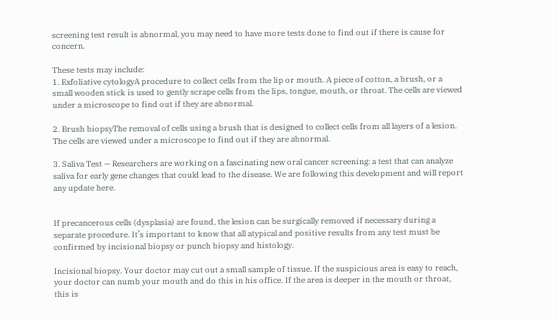screening test result is abnormal, you may need to have more tests done to find out if there is cause for concern.

These tests may include:
1. Exfoliative cytologyA procedure to collect cells from the lip or mouth. A piece of cotton, a brush, or a small wooden stick is used to gently scrape cells from the lips, tongue, mouth, or throat. The cells are viewed under a microscope to find out if they are abnormal.

2. Brush biopsyThe removal of cells using a brush that is designed to collect cells from all layers of a lesion. The cells are viewed under a microscope to find out if they are abnormal.

3. Saliva Test — Researchers are working on a fascinating new oral cancer screening: a test that can analyze saliva for early gene changes that could lead to the disease. We are following this development and will report any update here.


If precancerous cells (dysplasia) are found, the lesion can be surgically removed if necessary during a separate procedure. It’s important to know that all atypical and positive results from any test must be confirmed by incisional biopsy or punch biopsy and histology.

Incisional biopsy. Your doctor may cut out a small sample of tissue. If the suspicious area is easy to reach, your doctor can numb your mouth and do this in his office. If the area is deeper in the mouth or throat, this is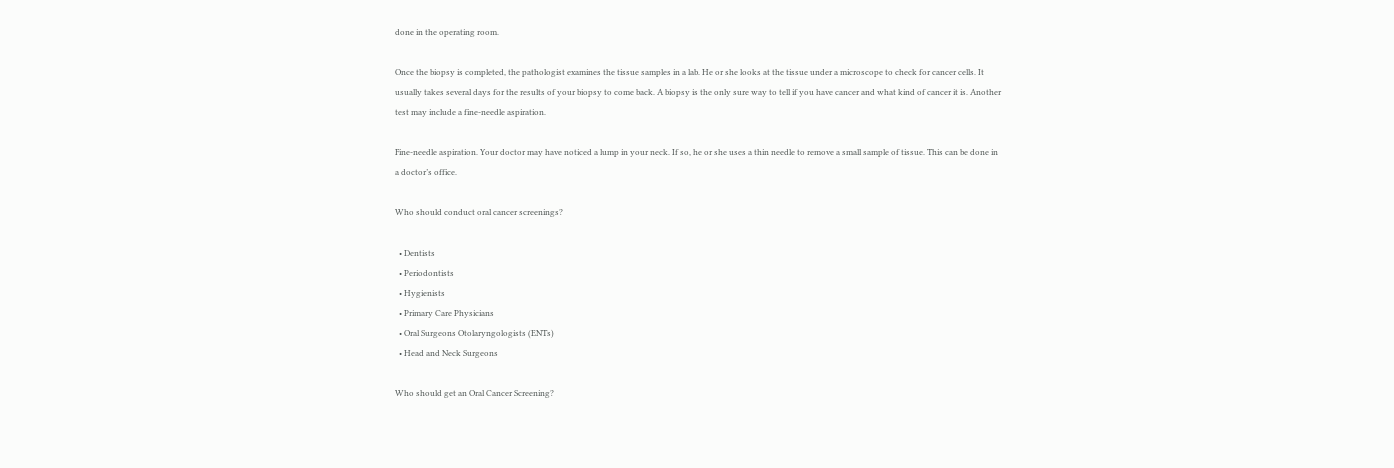done in the operating room.

Once the biopsy is completed, the pathologist examines the tissue samples in a lab. He or she looks at the tissue under a microscope to check for cancer cells. It usually takes several days for the results of your biopsy to come back. A biopsy is the only sure way to tell if you have cancer and what kind of cancer it is. Another test may include a fine-needle aspiration.

Fine-needle aspiration. Your doctor may have noticed a lump in your neck. If so, he or she uses a thin needle to remove a small sample of tissue. This can be done in a doctor’s office.

Who should conduct oral cancer screenings?

  • Dentists
  • Periodontists
  • Hygienists
  • Primary Care Physicians
  • Oral Surgeons Otolaryngologists (ENTs)
  • Head and Neck Surgeons

Who should get an Oral Cancer Screening?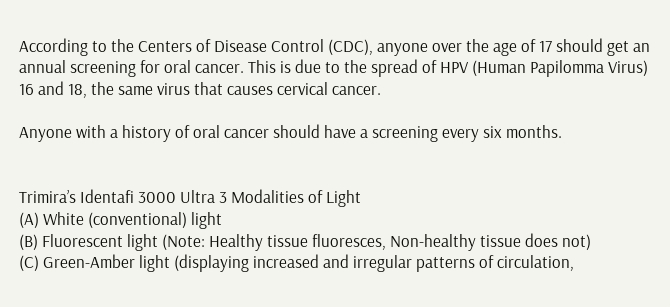According to the Centers of Disease Control (CDC), anyone over the age of 17 should get an annual screening for oral cancer. This is due to the spread of HPV (Human Papilomma Virus) 16 and 18, the same virus that causes cervical cancer.

Anyone with a history of oral cancer should have a screening every six months.


Trimira’s Identafi 3000 Ultra 3 Modalities of Light
(A) White (conventional) light
(B) Fluorescent light (Note: Healthy tissue fluoresces, Non-healthy tissue does not)
(C) Green-Amber light (displaying increased and irregular patterns of circulation,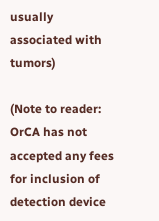usually associated with tumors)

(Note to reader: OrCA has not accepted any fees for inclusion of detection device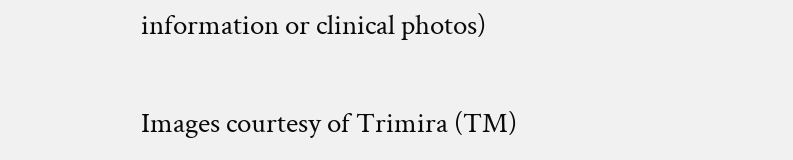information or clinical photos)

Images courtesy of Trimira (TM)